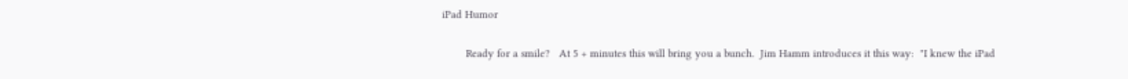iPad Humor

        Ready for a smile?   At 5 + minutes this will bring you a bunch.  Jim Hamm introduces it this way:  "I knew the iPad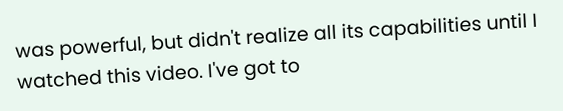was powerful, but didn't realize all its capabilities until I watched this video. I've got to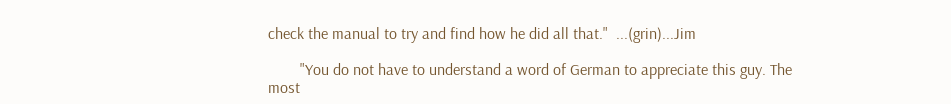check the manual to try and find how he did all that."  ...(grin)...Jim

        "You do not have to understand a word of German to appreciate this guy. The
most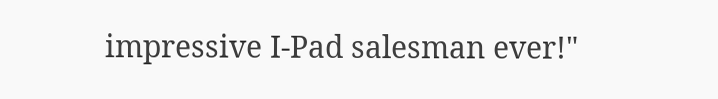impressive I-Pad salesman ever!"